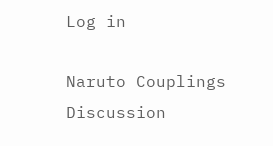Log in

Naruto Couplings Discussion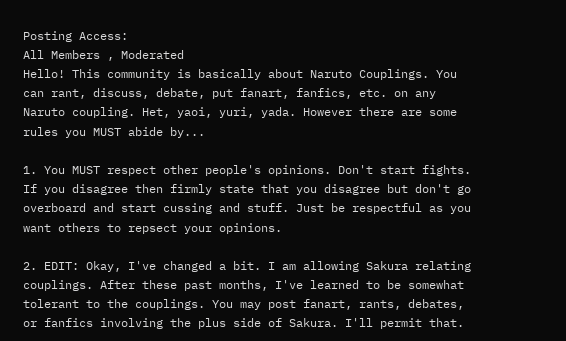Posting Access:
All Members , Moderated
Hello! This community is basically about Naruto Couplings. You can rant, discuss, debate, put fanart, fanfics, etc. on any Naruto coupling. Het, yaoi, yuri, yada. However there are some rules you MUST abide by...

1. You MUST respect other people's opinions. Don't start fights. If you disagree then firmly state that you disagree but don't go overboard and start cussing and stuff. Just be respectful as you want others to repsect your opinions.

2. EDIT: Okay, I've changed a bit. I am allowing Sakura relating couplings. After these past months, I've learned to be somewhat tolerant to the couplings. You may post fanart, rants, debates, or fanfics involving the plus side of Sakura. I'll permit that.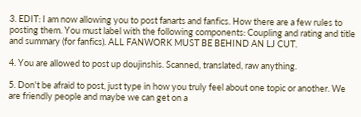3. EDIT: I am now allowing you to post fanarts and fanfics. How there are a few rules to posting them. You must label with the following components: Coupling and rating and title and summary (for fanfics). ALL FANWORK MUST BE BEHIND AN LJ CUT.

4. You are allowed to post up doujinshis. Scanned, translated, raw anything.

5. Don't be afraid to post, just type in how you truly feel about one topic or another. We are friendly people and maybe we can get on a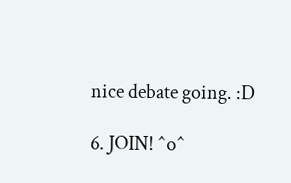nice debate going. :D

6. JOIN! ^o^